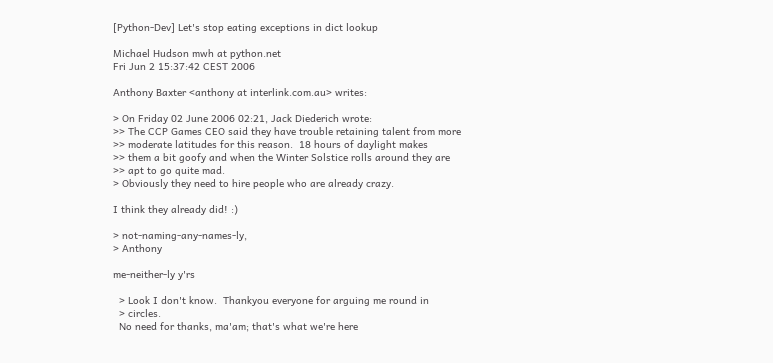[Python-Dev] Let's stop eating exceptions in dict lookup

Michael Hudson mwh at python.net
Fri Jun 2 15:37:42 CEST 2006

Anthony Baxter <anthony at interlink.com.au> writes:

> On Friday 02 June 2006 02:21, Jack Diederich wrote:
>> The CCP Games CEO said they have trouble retaining talent from more
>> moderate latitudes for this reason.  18 hours of daylight makes
>> them a bit goofy and when the Winter Solstice rolls around they are
>> apt to go quite mad.
> Obviously they need to hire people who are already crazy.

I think they already did! :)

> not-naming-any-names-ly,
> Anthony

me-neither-ly y'rs

  > Look I don't know.  Thankyou everyone for arguing me round in
  > circles.
  No need for thanks, ma'am; that's what we're here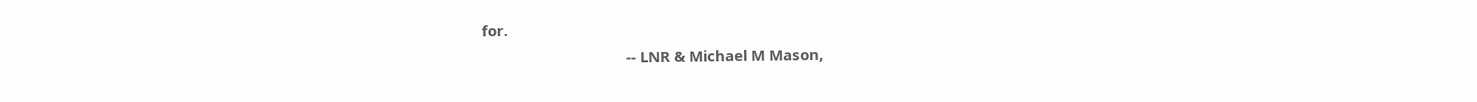for.
                                    -- LNR & Michael M Mason,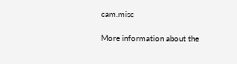cam.misc

More information about the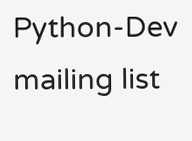Python-Dev mailing list